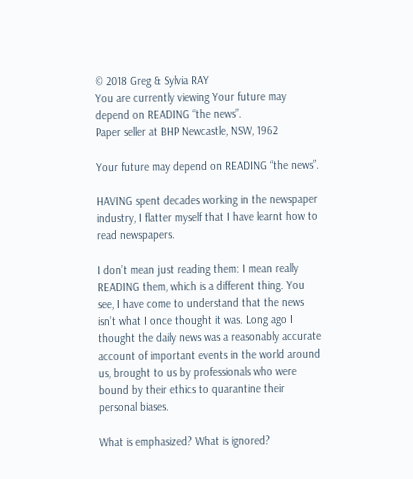© 2018 Greg & Sylvia RAY
You are currently viewing Your future may depend on READING “the news”.
Paper seller at BHP Newcastle, NSW, 1962

Your future may depend on READING “the news”.

HAVING spent decades working in the newspaper industry, I flatter myself that I have learnt how to read newspapers.

I don’t mean just reading them: I mean really READING them, which is a different thing. You see, I have come to understand that the news isn’t what I once thought it was. Long ago I thought the daily news was a reasonably accurate account of important events in the world around us, brought to us by professionals who were bound by their ethics to quarantine their personal biases.

What is emphasized? What is ignored?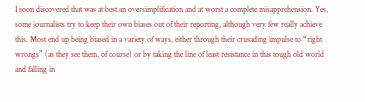I soon discovered that was at best an oversimplification and at worst a complete misapprehension. Yes, some journalists try to keep their own biases out of their reporting, although very few really achieve this. Most end up being biased in a variety of ways, either through their crusading impulse to “right wrongs” (as they see them, of course) or by taking the line of least resistance in this tough old world and falling in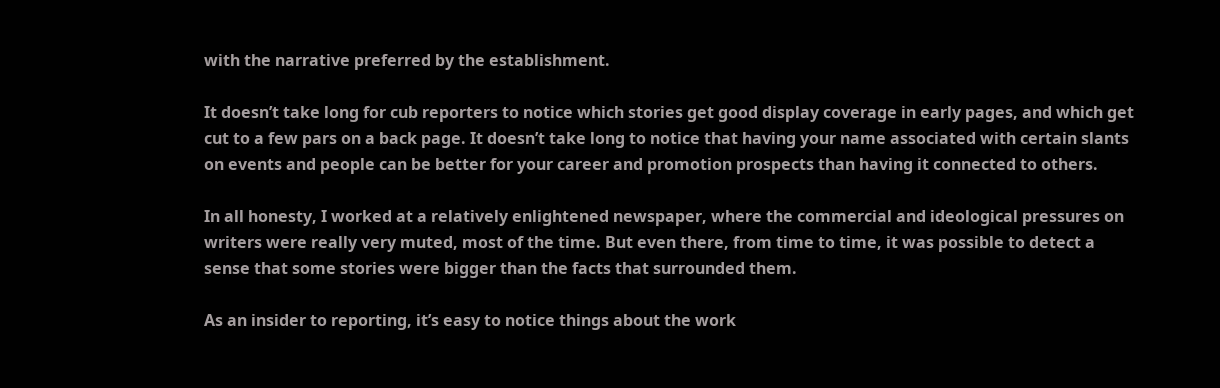with the narrative preferred by the establishment.

It doesn’t take long for cub reporters to notice which stories get good display coverage in early pages, and which get cut to a few pars on a back page. It doesn’t take long to notice that having your name associated with certain slants on events and people can be better for your career and promotion prospects than having it connected to others.

In all honesty, I worked at a relatively enlightened newspaper, where the commercial and ideological pressures on writers were really very muted, most of the time. But even there, from time to time, it was possible to detect a sense that some stories were bigger than the facts that surrounded them.

As an insider to reporting, it’s easy to notice things about the work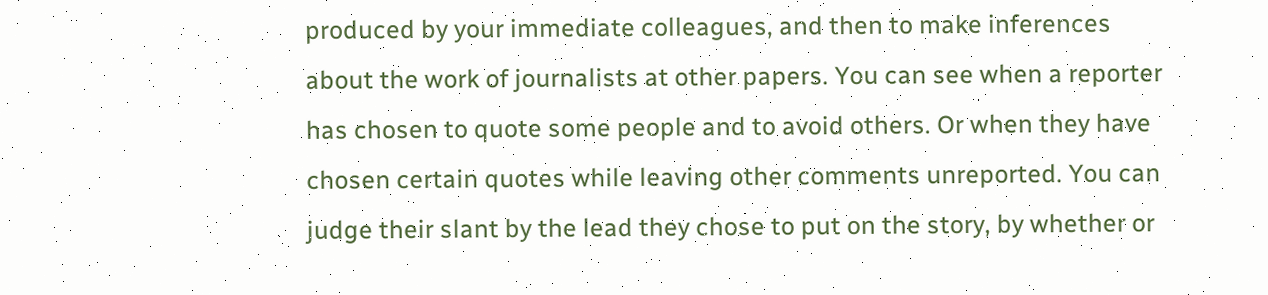produced by your immediate colleagues, and then to make inferences about the work of journalists at other papers. You can see when a reporter has chosen to quote some people and to avoid others. Or when they have chosen certain quotes while leaving other comments unreported. You can judge their slant by the lead they chose to put on the story, by whether or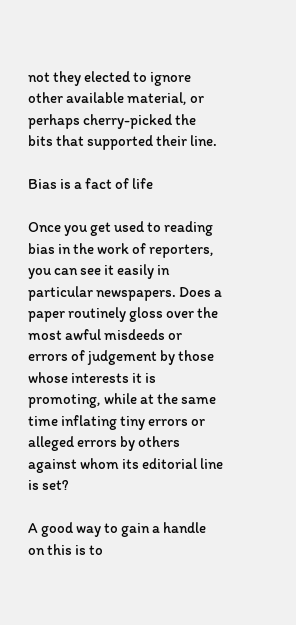not they elected to ignore other available material, or perhaps cherry-picked the bits that supported their line.

Bias is a fact of life

Once you get used to reading bias in the work of reporters, you can see it easily in particular newspapers. Does a paper routinely gloss over the most awful misdeeds or errors of judgement by those whose interests it is promoting, while at the same time inflating tiny errors or alleged errors by others against whom its editorial line is set?

A good way to gain a handle on this is to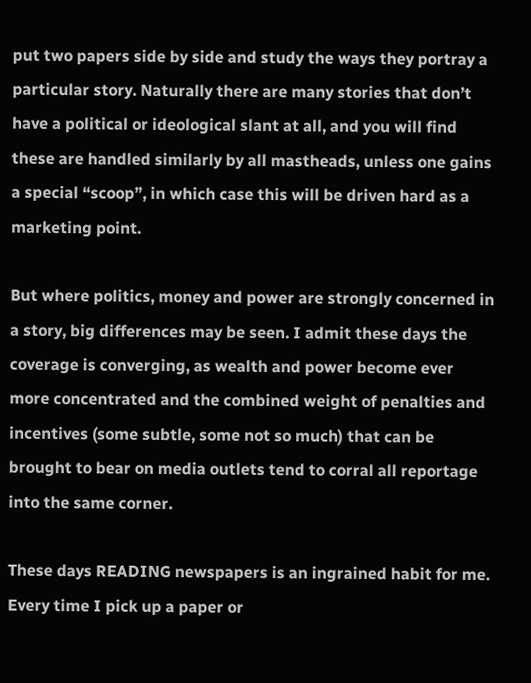put two papers side by side and study the ways they portray a particular story. Naturally there are many stories that don’t have a political or ideological slant at all, and you will find these are handled similarly by all mastheads, unless one gains a special “scoop”, in which case this will be driven hard as a marketing point.

But where politics, money and power are strongly concerned in a story, big differences may be seen. I admit these days the coverage is converging, as wealth and power become ever more concentrated and the combined weight of penalties and incentives (some subtle, some not so much) that can be brought to bear on media outlets tend to corral all reportage into the same corner.

These days READING newspapers is an ingrained habit for me. Every time I pick up a paper or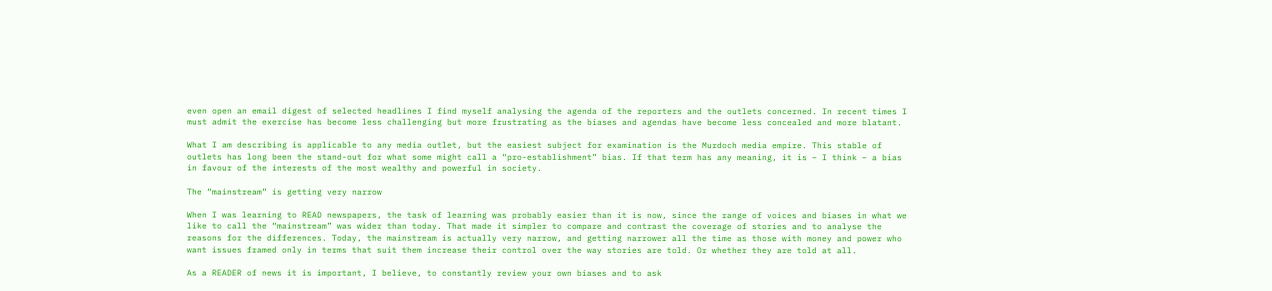even open an email digest of selected headlines I find myself analysing the agenda of the reporters and the outlets concerned. In recent times I must admit the exercise has become less challenging but more frustrating as the biases and agendas have become less concealed and more blatant.

What I am describing is applicable to any media outlet, but the easiest subject for examination is the Murdoch media empire. This stable of outlets has long been the stand-out for what some might call a “pro-establishment” bias. If that term has any meaning, it is – I think – a bias in favour of the interests of the most wealthy and powerful in society.

The “mainstream” is getting very narrow

When I was learning to READ newspapers, the task of learning was probably easier than it is now, since the range of voices and biases in what we like to call the “mainstream” was wider than today. That made it simpler to compare and contrast the coverage of stories and to analyse the reasons for the differences. Today, the mainstream is actually very narrow, and getting narrower all the time as those with money and power who want issues framed only in terms that suit them increase their control over the way stories are told. Or whether they are told at all.

As a READER of news it is important, I believe, to constantly review your own biases and to ask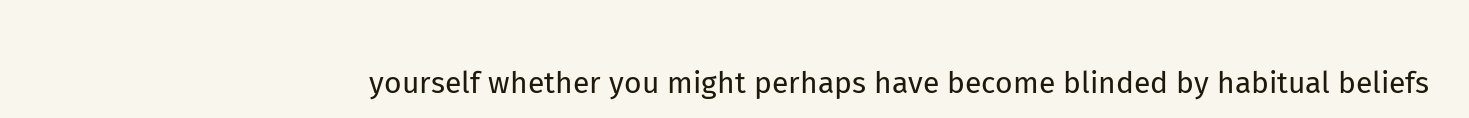yourself whether you might perhaps have become blinded by habitual beliefs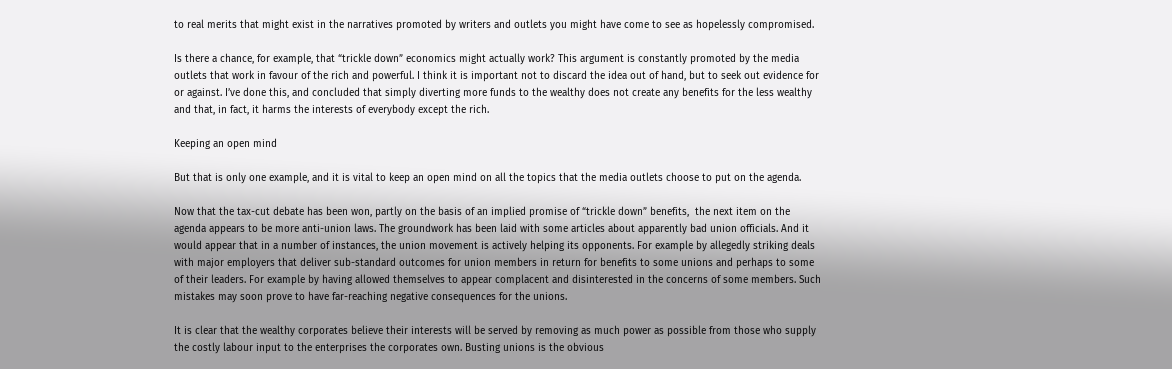to real merits that might exist in the narratives promoted by writers and outlets you might have come to see as hopelessly compromised.

Is there a chance, for example, that “trickle down” economics might actually work? This argument is constantly promoted by the media outlets that work in favour of the rich and powerful. I think it is important not to discard the idea out of hand, but to seek out evidence for or against. I’ve done this, and concluded that simply diverting more funds to the wealthy does not create any benefits for the less wealthy and that, in fact, it harms the interests of everybody except the rich.

Keeping an open mind

But that is only one example, and it is vital to keep an open mind on all the topics that the media outlets choose to put on the agenda.

Now that the tax-cut debate has been won, partly on the basis of an implied promise of “trickle down” benefits,  the next item on the agenda appears to be more anti-union laws. The groundwork has been laid with some articles about apparently bad union officials. And it would appear that in a number of instances, the union movement is actively helping its opponents. For example by allegedly striking deals with major employers that deliver sub-standard outcomes for union members in return for benefits to some unions and perhaps to some of their leaders. For example by having allowed themselves to appear complacent and disinterested in the concerns of some members. Such mistakes may soon prove to have far-reaching negative consequences for the unions.

It is clear that the wealthy corporates believe their interests will be served by removing as much power as possible from those who supply the costly labour input to the enterprises the corporates own. Busting unions is the obvious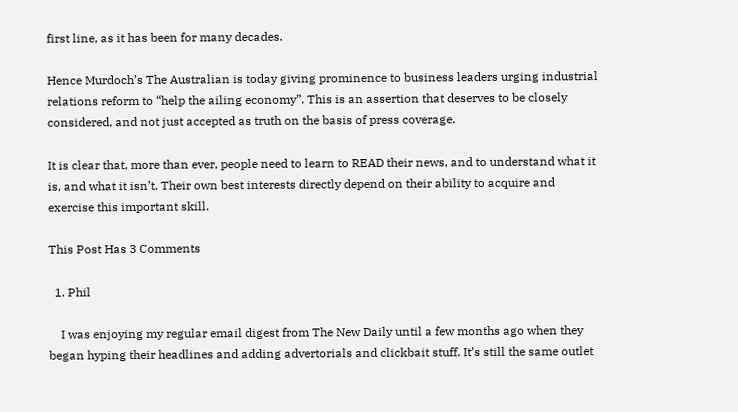first line, as it has been for many decades.

Hence Murdoch’s The Australian is today giving prominence to business leaders urging industrial relations reform to “help the ailing economy”. This is an assertion that deserves to be closely considered, and not just accepted as truth on the basis of press coverage.

It is clear that, more than ever, people need to learn to READ their news, and to understand what it is, and what it isn’t. Their own best interests directly depend on their ability to acquire and exercise this important skill.

This Post Has 3 Comments

  1. Phil

    I was enjoying my regular email digest from The New Daily until a few months ago when they began hyping their headlines and adding advertorials and clickbait stuff. It’s still the same outlet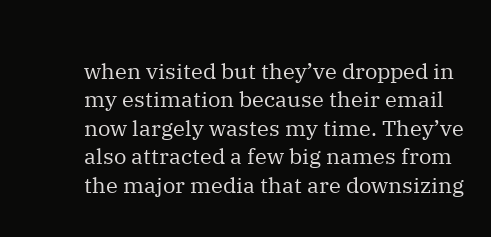when visited but they’ve dropped in my estimation because their email now largely wastes my time. They’ve also attracted a few big names from the major media that are downsizing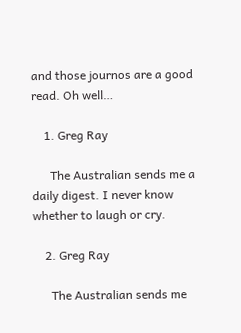and those journos are a good read. Oh well…

    1. Greg Ray

      The Australian sends me a daily digest. I never know whether to laugh or cry.

    2. Greg Ray

      The Australian sends me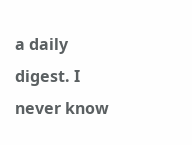a daily digest. I never know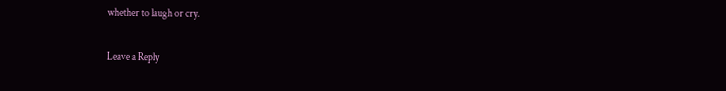whether to laugh or cry.

Leave a Reply